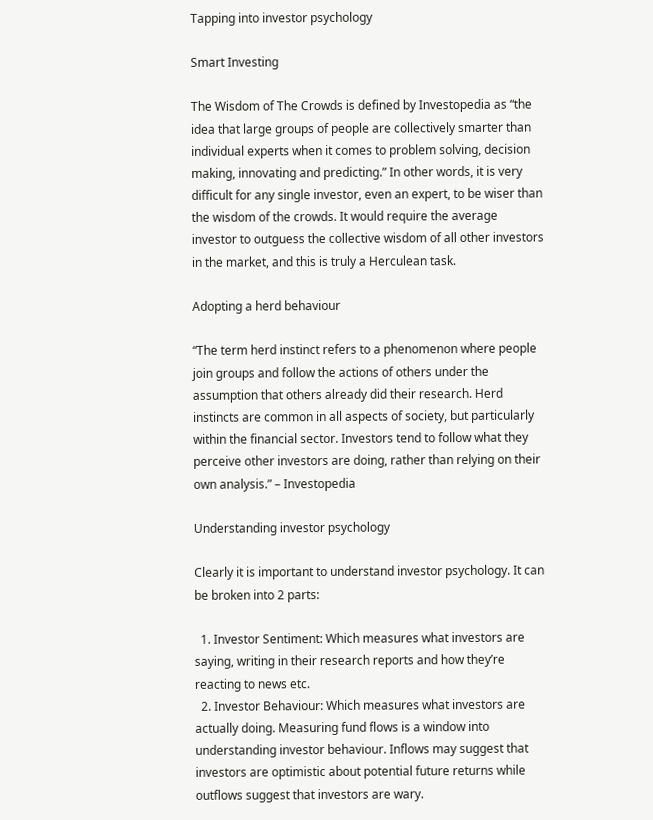Tapping into investor psychology

Smart Investing

The Wisdom of The Crowds is defined by Investopedia as “the idea that large groups of people are collectively smarter than individual experts when it comes to problem solving, decision making, innovating and predicting.” In other words, it is very difficult for any single investor, even an expert, to be wiser than the wisdom of the crowds. It would require the average investor to outguess the collective wisdom of all other investors in the market, and this is truly a Herculean task.

Adopting a herd behaviour

“The term herd instinct refers to a phenomenon where people join groups and follow the actions of others under the assumption that others already did their research. Herd instincts are common in all aspects of society, but particularly within the financial sector. Investors tend to follow what they perceive other investors are doing, rather than relying on their own analysis.” – Investopedia

Understanding investor psychology

Clearly it is important to understand investor psychology. It can be broken into 2 parts:

  1. Investor Sentiment: Which measures what investors are saying, writing in their research reports and how they’re reacting to news etc.
  2. Investor Behaviour: Which measures what investors are actually doing. Measuring fund flows is a window into understanding investor behaviour. Inflows may suggest that investors are optimistic about potential future returns while outflows suggest that investors are wary.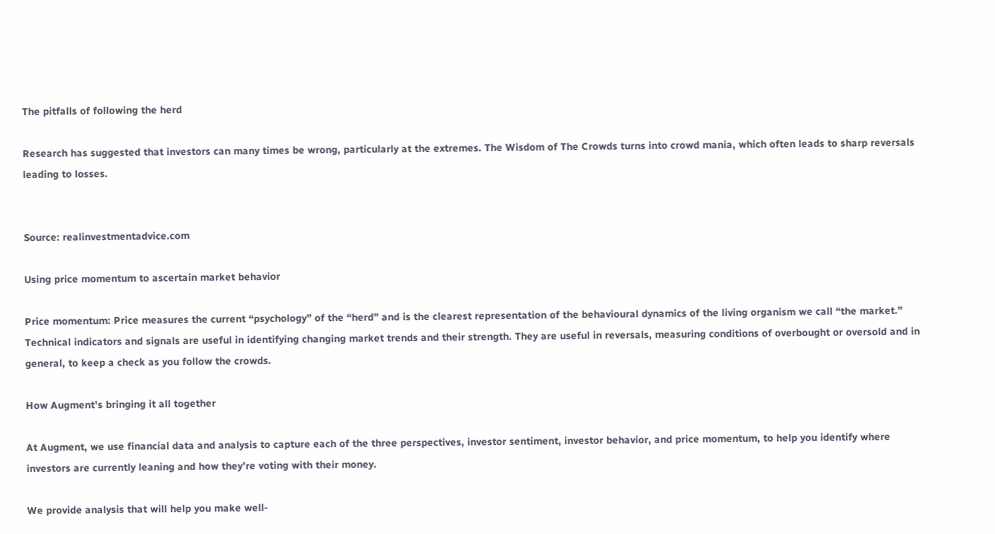The pitfalls of following the herd

Research has suggested that investors can many times be wrong, particularly at the extremes. The Wisdom of The Crowds turns into crowd mania, which often leads to sharp reversals leading to losses.


Source: realinvestmentadvice.com

Using price momentum to ascertain market behavior

Price momentum: Price measures the current “psychology” of the “herd” and is the clearest representation of the behavioural dynamics of the living organism we call “the market.” Technical indicators and signals are useful in identifying changing market trends and their strength. They are useful in reversals, measuring conditions of overbought or oversold and in general, to keep a check as you follow the crowds.

How Augment’s bringing it all together

At Augment, we use financial data and analysis to capture each of the three perspectives, investor sentiment, investor behavior, and price momentum, to help you identify where investors are currently leaning and how they’re voting with their money.

We provide analysis that will help you make well-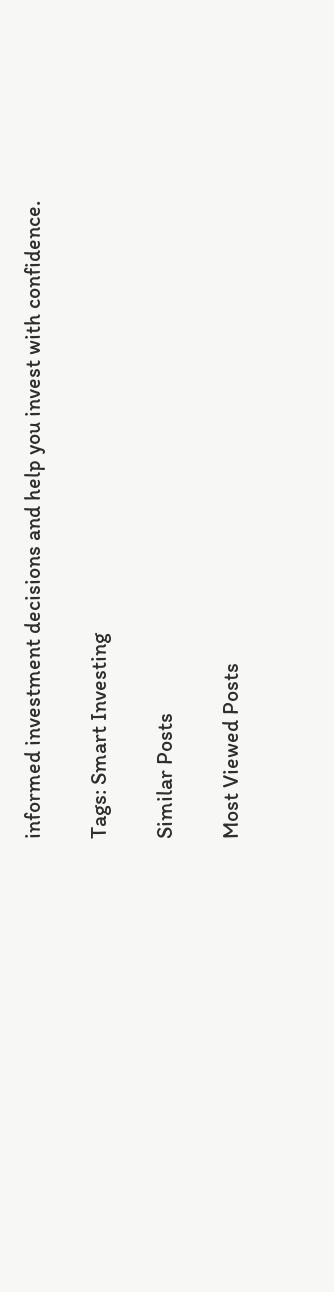informed investment decisions and help you invest with confidence.

Tags: Smart Investing

Similar Posts

Most Viewed Posts